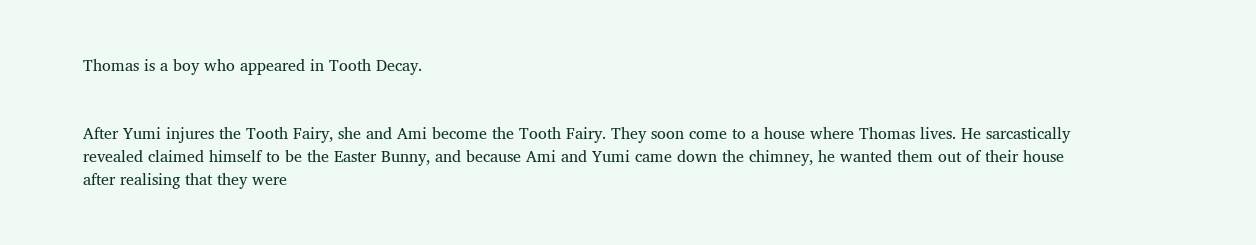Thomas is a boy who appeared in Tooth Decay.


After Yumi injures the Tooth Fairy, she and Ami become the Tooth Fairy. They soon come to a house where Thomas lives. He sarcastically revealed claimed himself to be the Easter Bunny, and because Ami and Yumi came down the chimney, he wanted them out of their house after realising that they were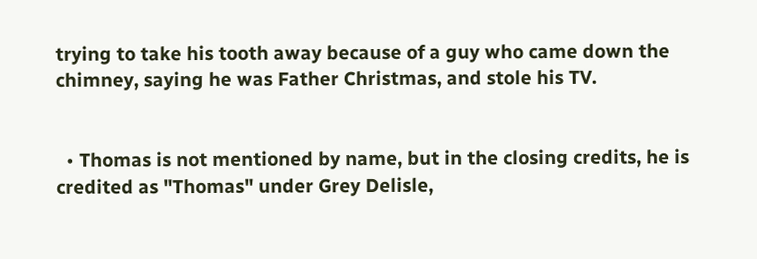trying to take his tooth away because of a guy who came down the chimney, saying he was Father Christmas, and stole his TV.


  • Thomas is not mentioned by name, but in the closing credits, he is credited as "Thomas" under Grey Delisle,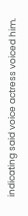indicating said voice actress voiced him.